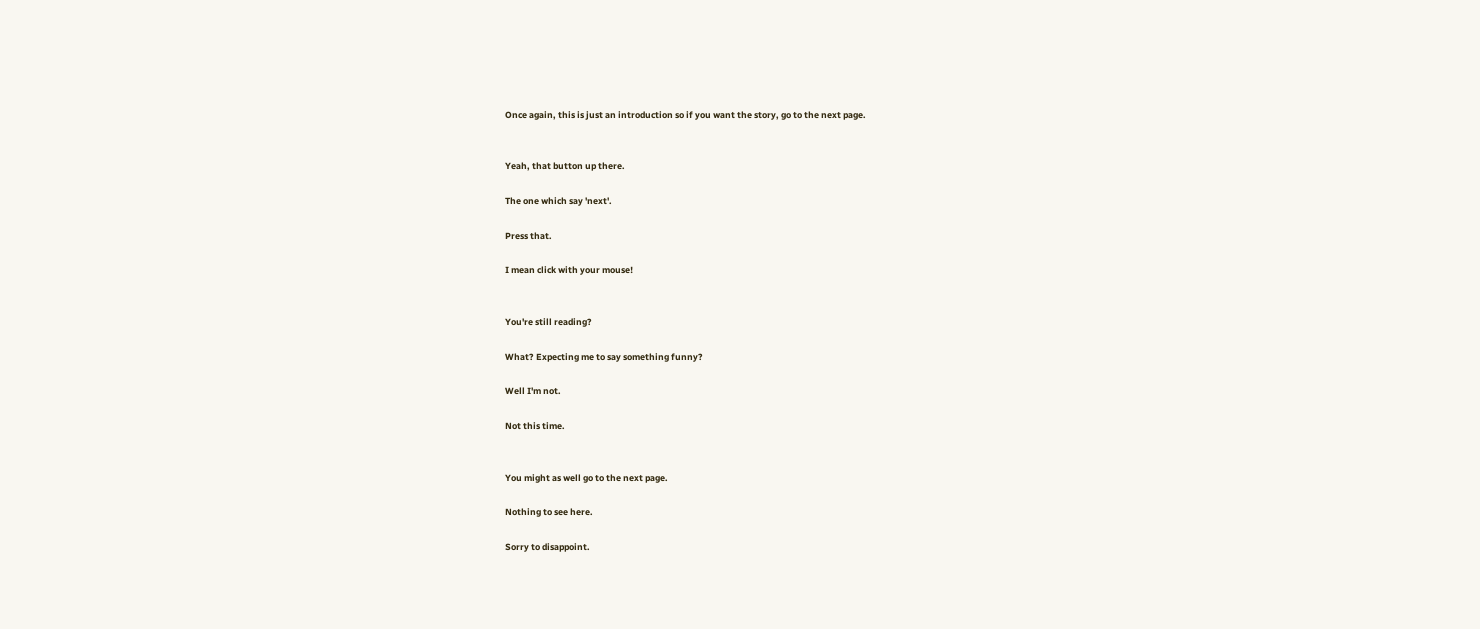Once again, this is just an introduction so if you want the story, go to the next page.


Yeah, that button up there.

The one which say 'next'.

Press that.

I mean click with your mouse!


You're still reading?

What? Expecting me to say something funny?

Well I'm not.

Not this time.


You might as well go to the next page.

Nothing to see here.

Sorry to disappoint.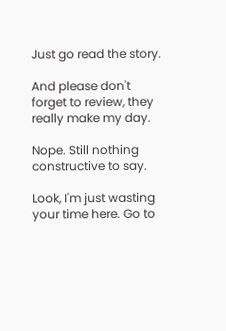Just go read the story.

And please don't forget to review, they really make my day.

Nope. Still nothing constructive to say.

Look, I'm just wasting your time here. Go to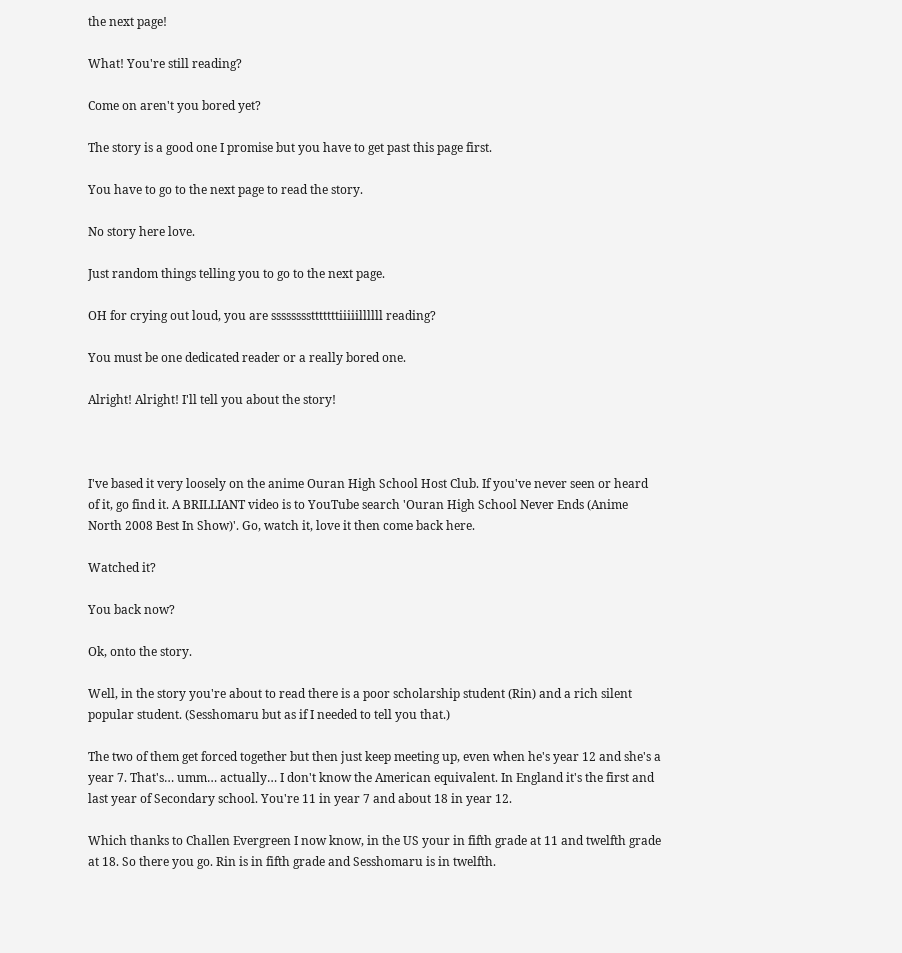the next page!

What! You're still reading?

Come on aren't you bored yet?

The story is a good one I promise but you have to get past this page first.

You have to go to the next page to read the story.

No story here love.

Just random things telling you to go to the next page.

OH for crying out loud, you are sssssssstttttttiiiiillllll reading?

You must be one dedicated reader or a really bored one.

Alright! Alright! I'll tell you about the story!



I've based it very loosely on the anime Ouran High School Host Club. If you've never seen or heard of it, go find it. A BRILLIANT video is to YouTube search 'Ouran High School Never Ends (Anime North 2008 Best In Show)'. Go, watch it, love it then come back here.

Watched it?

You back now?

Ok, onto the story.

Well, in the story you're about to read there is a poor scholarship student (Rin) and a rich silent popular student. (Sesshomaru but as if I needed to tell you that.)

The two of them get forced together but then just keep meeting up, even when he's year 12 and she's a year 7. That's… umm… actually… I don't know the American equivalent. In England it's the first and last year of Secondary school. You're 11 in year 7 and about 18 in year 12.

Which thanks to Challen Evergreen I now know, in the US your in fifth grade at 11 and twelfth grade at 18. So there you go. Rin is in fifth grade and Sesshomaru is in twelfth.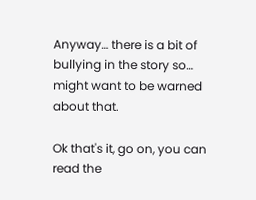Anyway… there is a bit of bullying in the story so… might want to be warned about that.

Ok that's it, go on, you can read the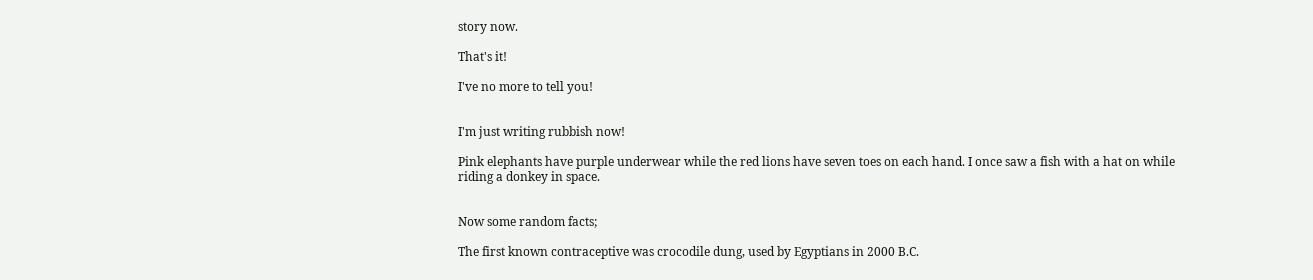story now.

That's it!

I've no more to tell you!


I'm just writing rubbish now!

Pink elephants have purple underwear while the red lions have seven toes on each hand. I once saw a fish with a hat on while riding a donkey in space.


Now some random facts;

The first known contraceptive was crocodile dung, used by Egyptians in 2000 B.C.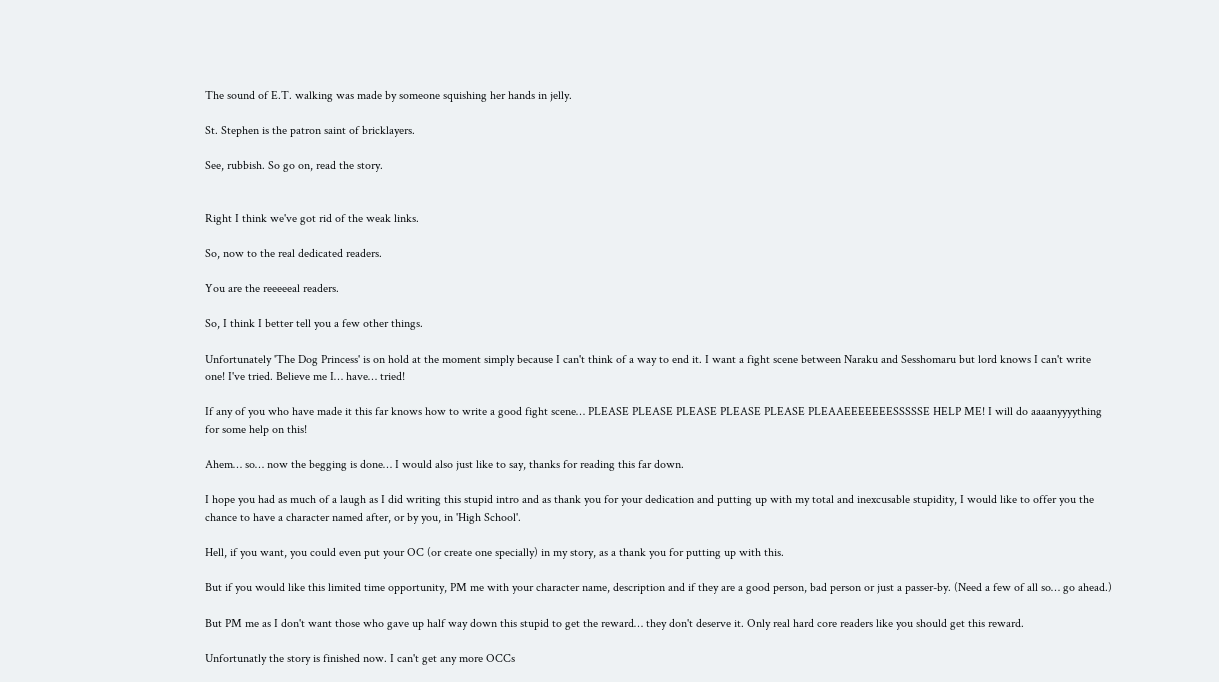The sound of E.T. walking was made by someone squishing her hands in jelly.

St. Stephen is the patron saint of bricklayers.

See, rubbish. So go on, read the story.


Right I think we've got rid of the weak links.

So, now to the real dedicated readers.

You are the reeeeeal readers.

So, I think I better tell you a few other things.

Unfortunately 'The Dog Princess' is on hold at the moment simply because I can't think of a way to end it. I want a fight scene between Naraku and Sesshomaru but lord knows I can't write one! I've tried. Believe me I… have… tried!

If any of you who have made it this far knows how to write a good fight scene… PLEASE PLEASE PLEASE PLEASE PLEASE PLEAAEEEEEEESSSSSE HELP ME! I will do aaaanyyyything for some help on this!

Ahem… so… now the begging is done… I would also just like to say, thanks for reading this far down.

I hope you had as much of a laugh as I did writing this stupid intro and as thank you for your dedication and putting up with my total and inexcusable stupidity, I would like to offer you the chance to have a character named after, or by you, in 'High School'.

Hell, if you want, you could even put your OC (or create one specially) in my story, as a thank you for putting up with this.

But if you would like this limited time opportunity, PM me with your character name, description and if they are a good person, bad person or just a passer-by. (Need a few of all so… go ahead.)

But PM me as I don't want those who gave up half way down this stupid to get the reward… they don't deserve it. Only real hard core readers like you should get this reward.

Unfortunatly the story is finished now. I can't get any more OCCs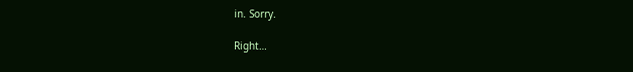in. Sorry.

Right…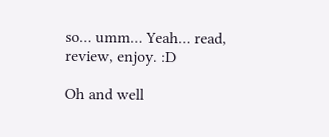so… umm… Yeah… read, review, enjoy. :D

Oh and well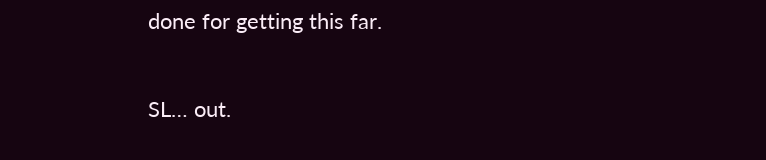done for getting this far.

SL… out.